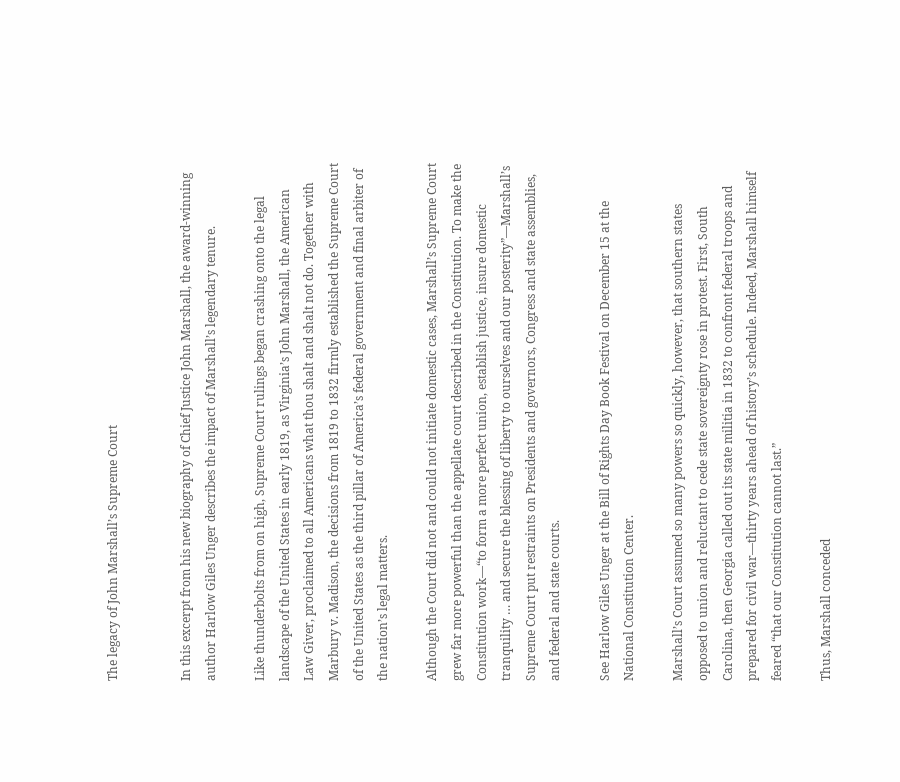The legacy of John Marshall’s Supreme Court


In this excerpt from his new biography of Chief Justice John Marshall, the award-winning author Harlow Giles Unger describes the impact of Marshall’s legendary tenure.

Like thunderbolts from on high, Supreme Court rulings began crashing onto the legal landscape of the United States in early 1819, as Virginia’s John Marshall, the American Law Giver, proclaimed to all Americans what thou shalt and shalt not do. Together with Marbury v. Madison, the decisions from 1819 to 1832 firmly established the Supreme Court of the United States as the third pillar of America’s federal government and final arbiter of the nation’s legal matters.

Although the Court did not and could not initiate domestic cases, Marshall’s Supreme Court grew far more powerful than the appellate court described in the Constitution. To make the Constitution work—“to form a more perfect union, establish justice, insure domestic tranquility … and secure the blessing of liberty to ourselves and our posterity”—Marshall’s Supreme Court put restraints on Presidents and governors, Congress and state assemblies, and federal and state courts.

See Harlow Giles Unger at the Bill of Rights Day Book Festival on December 15 at the National Constitution Center.

Marshall’s Court assumed so many powers so quickly, however, that southern states opposed to union and reluctant to cede state sovereignty rose in protest. First, South Carolina, then Georgia called out its state militia in 1832 to confront federal troops and prepared for civil war—thirty years ahead of history’s schedule. Indeed, Marshall himself feared “that our Constitution cannot last.”

Thus, Marshall conceded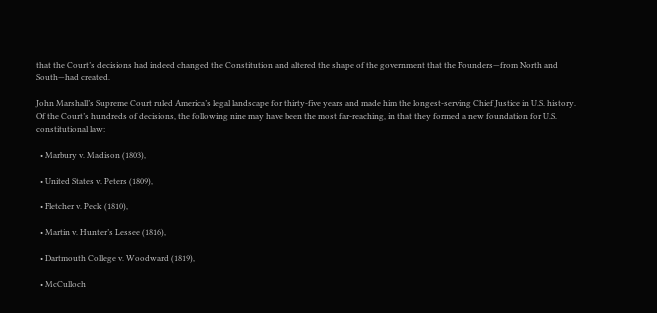that the Court’s decisions had indeed changed the Constitution and altered the shape of the government that the Founders—from North and South—had created.

John Marshall’s Supreme Court ruled America’s legal landscape for thirty-five years and made him the longest-serving Chief Justice in U.S. history. Of the Court’s hundreds of decisions, the following nine may have been the most far-reaching, in that they formed a new foundation for U.S. constitutional law:

  • Marbury v. Madison (1803),

  • United States v. Peters (1809),

  • Fletcher v. Peck (1810),

  • Martin v. Hunter’s Lessee (1816),

  • Dartmouth College v. Woodward (1819),

  • McCulloch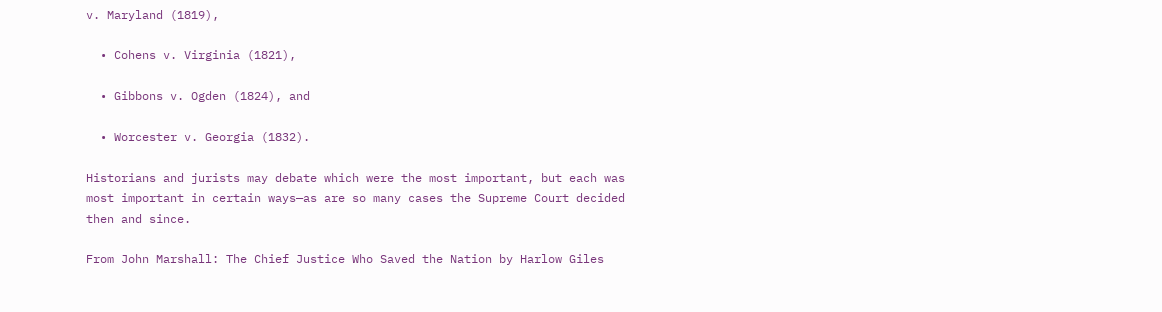v. Maryland (1819),

  • Cohens v. Virginia (1821),

  • Gibbons v. Ogden (1824), and

  • Worcester v. Georgia (1832).

Historians and jurists may debate which were the most important, but each was most important in certain ways—as are so many cases the Supreme Court decided then and since.

From John Marshall: The Chief Justice Who Saved the Nation by Harlow Giles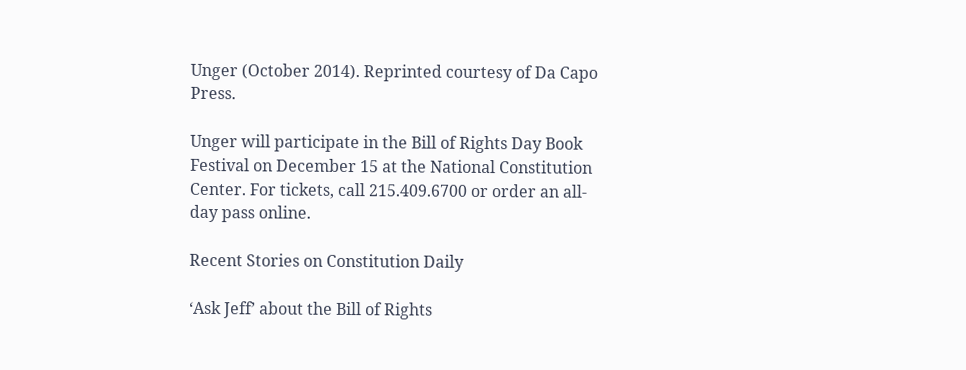Unger (October 2014). Reprinted courtesy of Da Capo Press.

Unger will participate in the Bill of Rights Day Book Festival on December 15 at the National Constitution Center. For tickets, call 215.409.6700 or order an all-day pass online.

Recent Stories on Constitution Daily

‘Ask Jeff’ about the Bill of Rights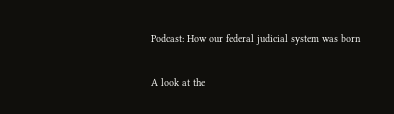Podcast: How our federal judicial system was born

A look at the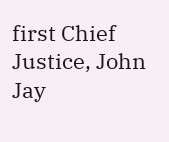first Chief Justice, John Jay